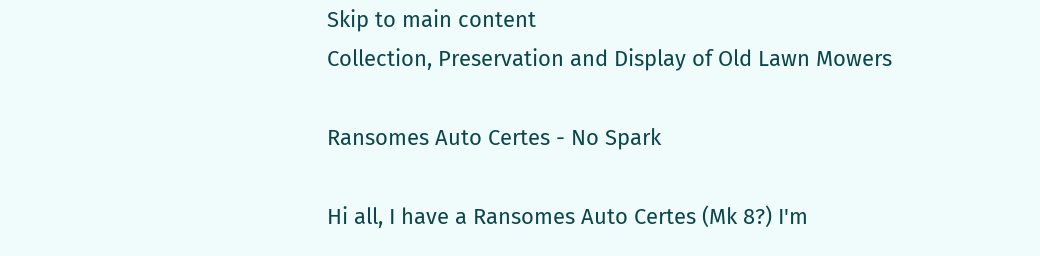Skip to main content
Collection, Preservation and Display of Old Lawn Mowers

Ransomes Auto Certes - No Spark

Hi all, I have a Ransomes Auto Certes (Mk 8?) I'm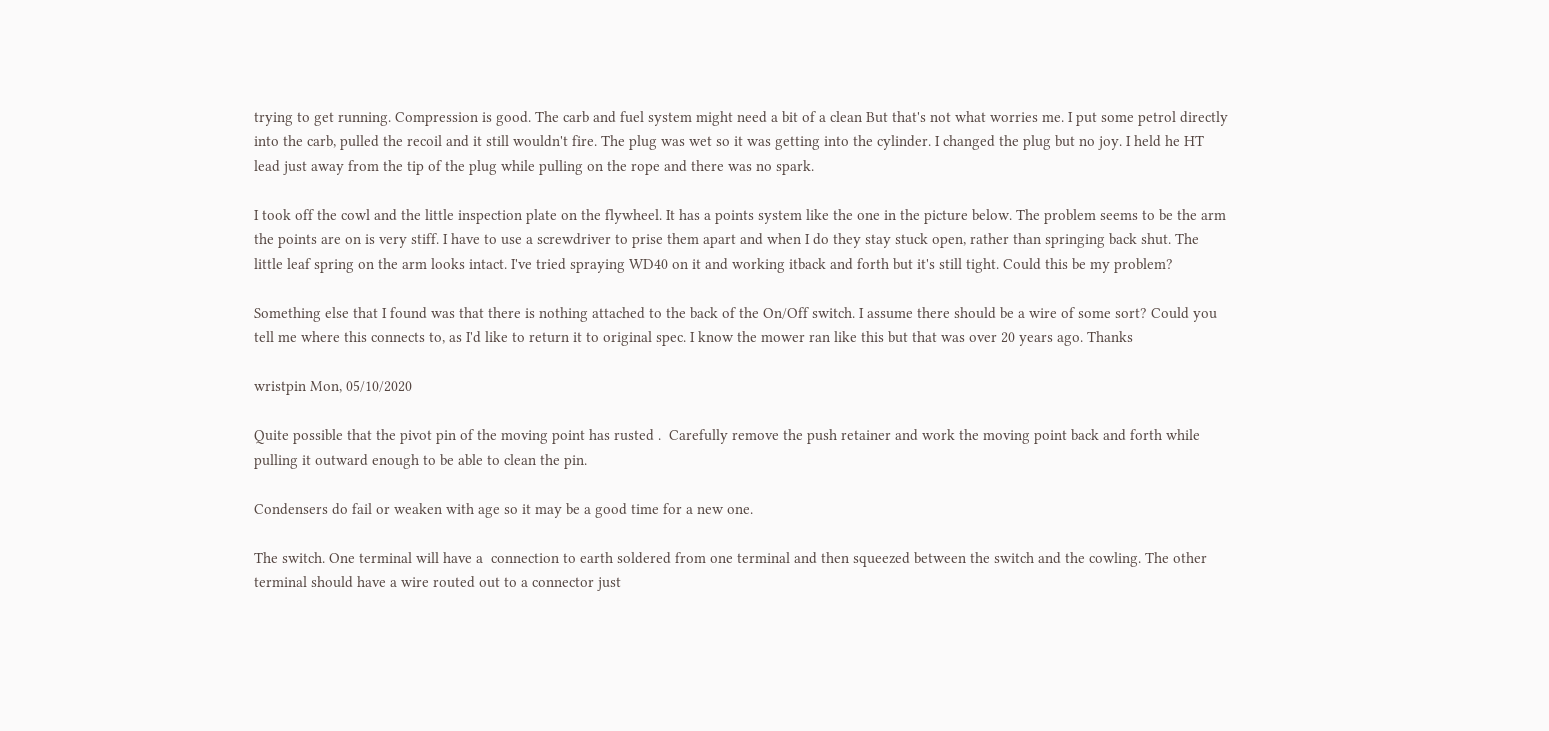trying to get running. Compression is good. The carb and fuel system might need a bit of a clean But that's not what worries me. I put some petrol directly into the carb, pulled the recoil and it still wouldn't fire. The plug was wet so it was getting into the cylinder. I changed the plug but no joy. I held he HT lead just away from the tip of the plug while pulling on the rope and there was no spark.

I took off the cowl and the little inspection plate on the flywheel. It has a points system like the one in the picture below. The problem seems to be the arm the points are on is very stiff. I have to use a screwdriver to prise them apart and when I do they stay stuck open, rather than springing back shut. The little leaf spring on the arm looks intact. I've tried spraying WD40 on it and working itback and forth but it's still tight. Could this be my problem?

Something else that I found was that there is nothing attached to the back of the On/Off switch. I assume there should be a wire of some sort? Could you tell me where this connects to, as I'd like to return it to original spec. I know the mower ran like this but that was over 20 years ago. Thanks

wristpin Mon, 05/10/2020

Quite possible that the pivot pin of the moving point has rusted .  Carefully remove the push retainer and work the moving point back and forth while pulling it outward enough to be able to clean the pin.

Condensers do fail or weaken with age so it may be a good time for a new one.

The switch. One terminal will have a  connection to earth soldered from one terminal and then squeezed between the switch and the cowling. The other terminal should have a wire routed out to a connector just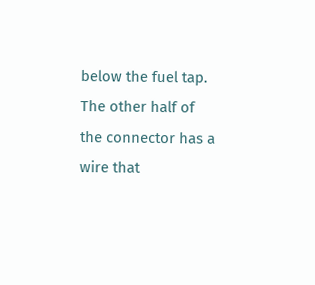below the fuel tap. The other half of the connector has a wire that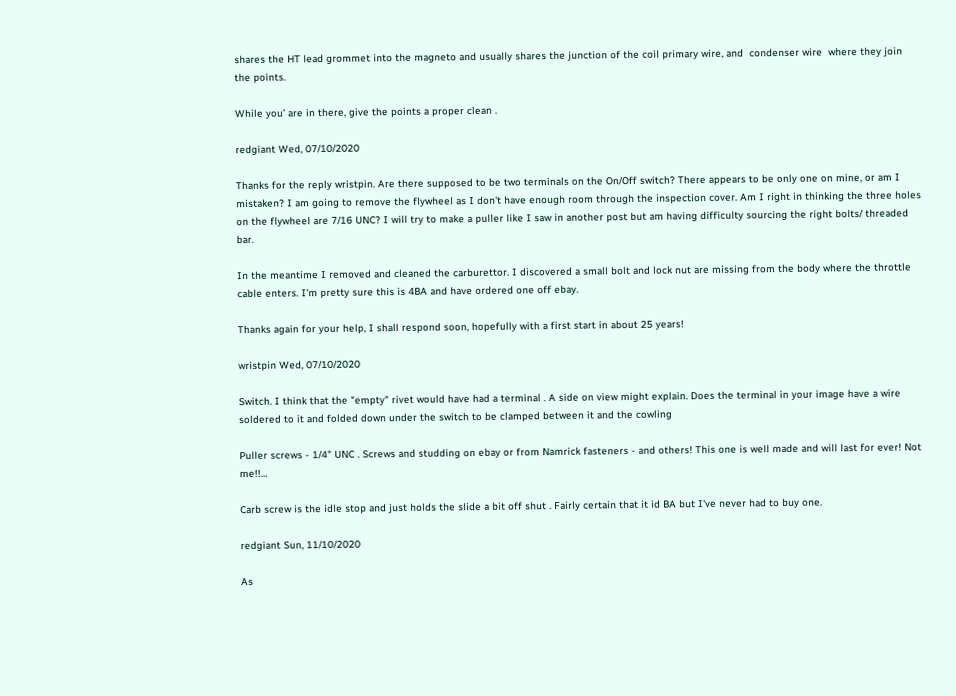shares the HT lead grommet into the magneto and usually shares the junction of the coil primary wire, and  condenser wire  where they join the points.

While you’ are in there, give the points a proper clean .

redgiant Wed, 07/10/2020

Thanks for the reply wristpin. Are there supposed to be two terminals on the On/Off switch? There appears to be only one on mine, or am I mistaken? I am going to remove the flywheel as I don't have enough room through the inspection cover. Am I right in thinking the three holes on the flywheel are 7/16 UNC? I will try to make a puller like I saw in another post but am having difficulty sourcing the right bolts/ threaded bar.

In the meantime I removed and cleaned the carburettor. I discovered a small bolt and lock nut are missing from the body where the throttle cable enters. I'm pretty sure this is 4BA and have ordered one off ebay.

Thanks again for your help, I shall respond soon, hopefully with a first start in about 25 years!

wristpin Wed, 07/10/2020

Switch. I think that the "empty" rivet would have had a terminal . A side on view might explain. Does the terminal in your image have a wire soldered to it and folded down under the switch to be clamped between it and the cowling

Puller screws - 1/4" UNC . Screws and studding on ebay or from Namrick fasteners - and others! This one is well made and will last for ever! Not me!!…

Carb screw is the idle stop and just holds the slide a bit off shut . Fairly certain that it id BA but I've never had to buy one.

redgiant Sun, 11/10/2020

As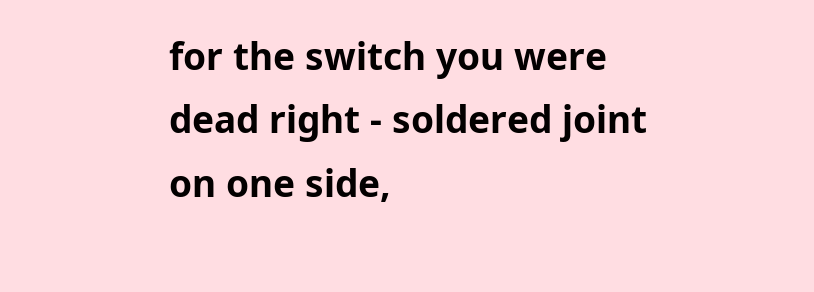for the switch you were dead right - soldered joint on one side,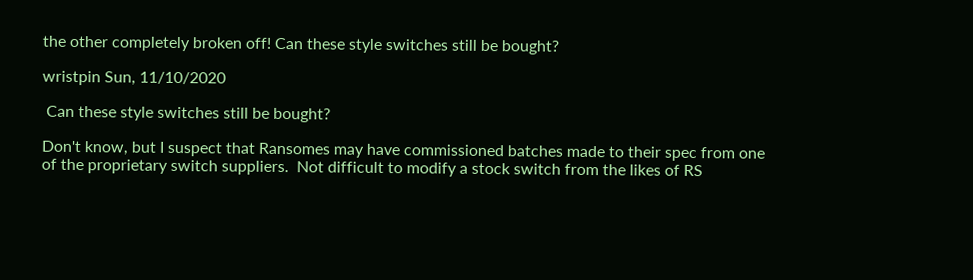the other completely broken off! Can these style switches still be bought?

wristpin Sun, 11/10/2020

 Can these style switches still be bought?

Don't know, but I suspect that Ransomes may have commissioned batches made to their spec from one of the proprietary switch suppliers.  Not difficult to modify a stock switch from the likes of RS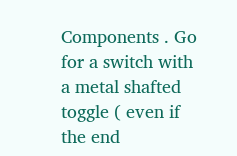Components . Go for a switch with a metal shafted toggle ( even if the end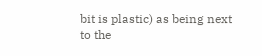bit is plastic) as being next to the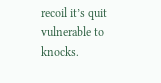recoil it’s quit vulnerable to knocks.